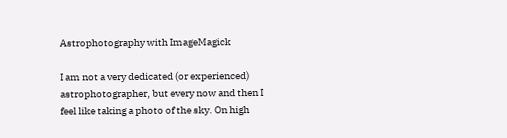Astrophotography with ImageMagick

I am not a very dedicated (or experienced) astrophotographer, but every now and then I feel like taking a photo of the sky. On high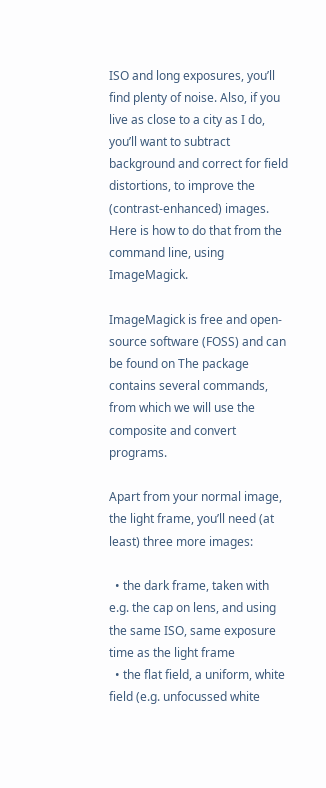ISO and long exposures, you’ll find plenty of noise. Also, if you live as close to a city as I do, you’ll want to subtract background and correct for field distortions, to improve the (contrast-enhanced) images. Here is how to do that from the command line, using ImageMagick.

ImageMagick is free and open-source software (FOSS) and can be found on The package contains several commands, from which we will use the composite and convert programs.

Apart from your normal image, the light frame, you’ll need (at least) three more images:

  • the dark frame, taken with e.g. the cap on lens, and using the same ISO, same exposure time as the light frame
  • the flat field, a uniform, white field (e.g. unfocussed white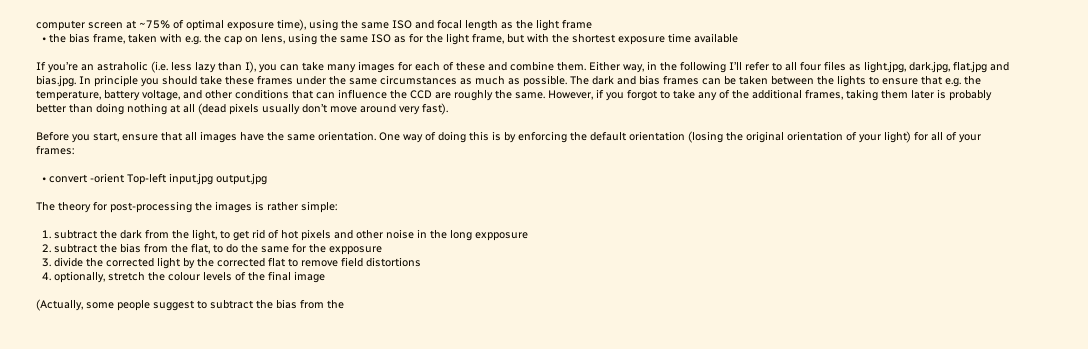computer screen at ~75% of optimal exposure time), using the same ISO and focal length as the light frame
  • the bias frame, taken with e.g. the cap on lens, using the same ISO as for the light frame, but with the shortest exposure time available

If you’re an astraholic (i.e. less lazy than I), you can take many images for each of these and combine them. Either way, in the following I’ll refer to all four files as light.jpg, dark.jpg, flat.jpg and bias.jpg. In principle you should take these frames under the same circumstances as much as possible. The dark and bias frames can be taken between the lights to ensure that e.g. the temperature, battery voltage, and other conditions that can influence the CCD are roughly the same. However, if you forgot to take any of the additional frames, taking them later is probably better than doing nothing at all (dead pixels usually don’t move around very fast).

Before you start, ensure that all images have the same orientation. One way of doing this is by enforcing the default orientation (losing the original orientation of your light) for all of your frames:

  • convert -orient Top-left input.jpg output.jpg

The theory for post-processing the images is rather simple:

  1. subtract the dark from the light, to get rid of hot pixels and other noise in the long expposure
  2. subtract the bias from the flat, to do the same for the expposure
  3. divide the corrected light by the corrected flat to remove field distortions
  4. optionally, stretch the colour levels of the final image

(Actually, some people suggest to subtract the bias from the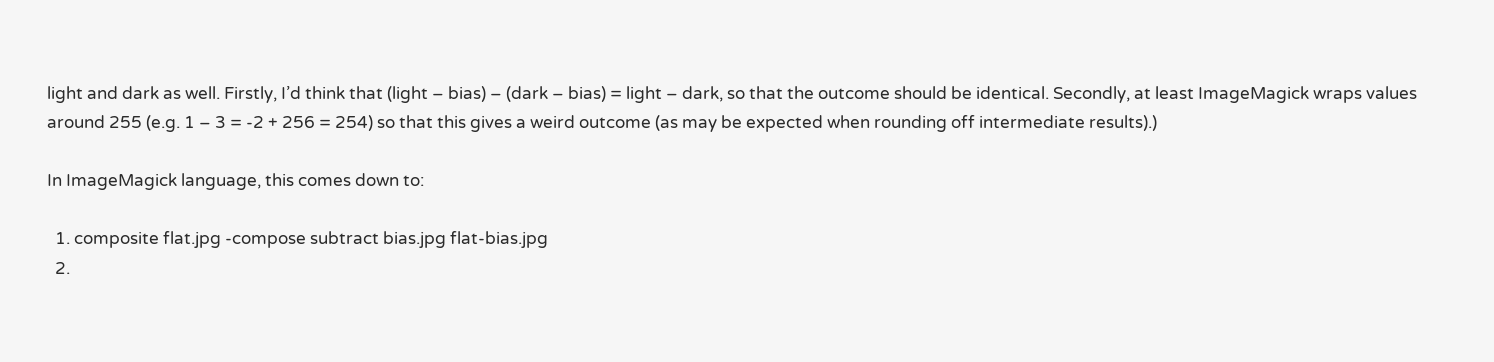light and dark as well. Firstly, I’d think that (light – bias) – (dark – bias) = light – dark, so that the outcome should be identical. Secondly, at least ImageMagick wraps values around 255 (e.g. 1 – 3 = -2 + 256 = 254) so that this gives a weird outcome (as may be expected when rounding off intermediate results).)

In ImageMagick language, this comes down to:

  1. composite flat.jpg -compose subtract bias.jpg flat-bias.jpg
  2.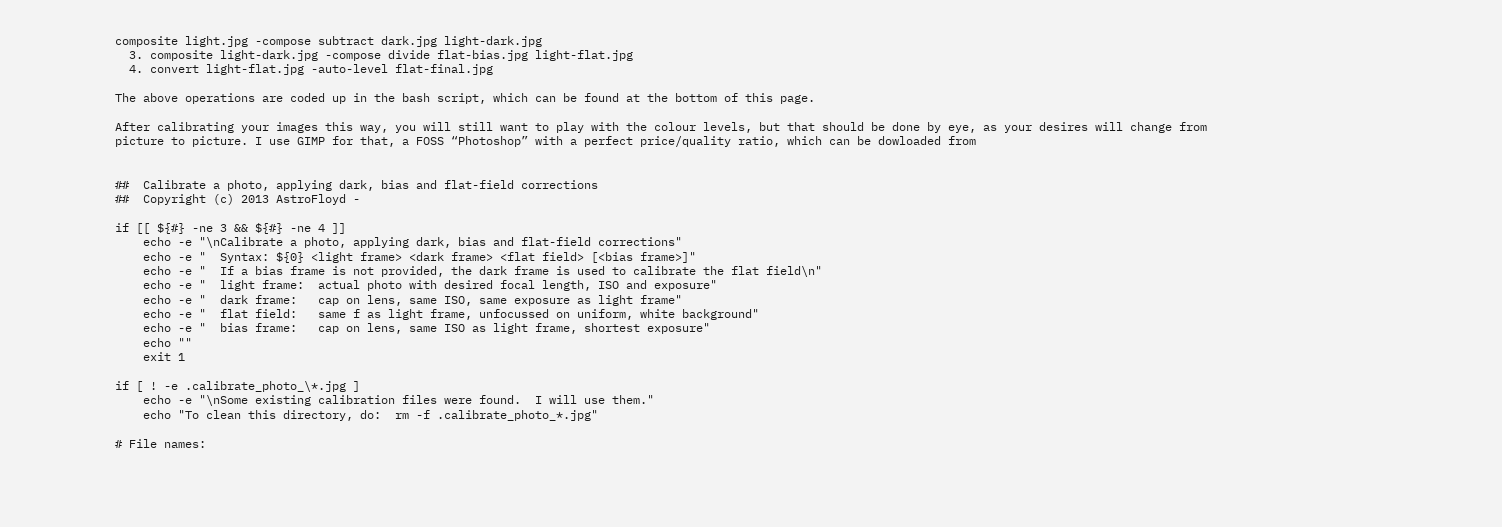composite light.jpg -compose subtract dark.jpg light-dark.jpg
  3. composite light-dark.jpg -compose divide flat-bias.jpg light-flat.jpg
  4. convert light-flat.jpg -auto-level flat-final.jpg

The above operations are coded up in the bash script, which can be found at the bottom of this page.

After calibrating your images this way, you will still want to play with the colour levels, but that should be done by eye, as your desires will change from picture to picture. I use GIMP for that, a FOSS “Photoshop” with a perfect price/quality ratio, which can be dowloaded from


##  Calibrate a photo, applying dark, bias and flat-field corrections
##  Copyright (c) 2013 AstroFloyd -

if [[ ${#} -ne 3 && ${#} -ne 4 ]]
    echo -e "\nCalibrate a photo, applying dark, bias and flat-field corrections"
    echo -e "  Syntax: ${0} <light frame> <dark frame> <flat field> [<bias frame>]"
    echo -e "  If a bias frame is not provided, the dark frame is used to calibrate the flat field\n"
    echo -e "  light frame:  actual photo with desired focal length, ISO and exposure"
    echo -e "  dark frame:   cap on lens, same ISO, same exposure as light frame"
    echo -e "  flat field:   same f as light frame, unfocussed on uniform, white background"
    echo -e "  bias frame:   cap on lens, same ISO as light frame, shortest exposure"
    echo ""
    exit 1

if [ ! -e .calibrate_photo_\*.jpg ]
    echo -e "\nSome existing calibration files were found.  I will use them."
    echo "To clean this directory, do:  rm -f .calibrate_photo_*.jpg"

# File names: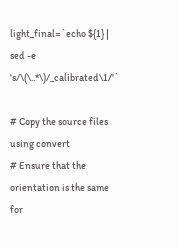light_final=`echo ${1} | sed -e 's/\(\..*\)/_calibrated\1/'`

# Copy the source files using convert
# Ensure that the orientation is the same for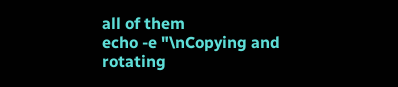all of them
echo -e "\nCopying and rotating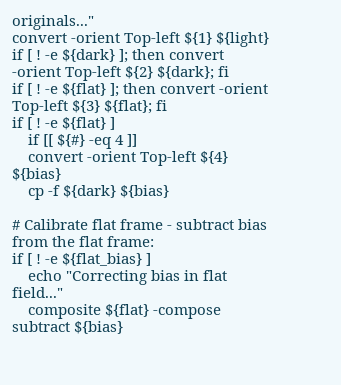originals..."
convert -orient Top-left ${1} ${light}
if [ ! -e ${dark} ]; then convert -orient Top-left ${2} ${dark}; fi
if [ ! -e ${flat} ]; then convert -orient Top-left ${3} ${flat}; fi
if [ ! -e ${flat} ]
    if [[ ${#} -eq 4 ]]
    convert -orient Top-left ${4} ${bias}
    cp -f ${dark} ${bias}

# Calibrate flat frame - subtract bias from the flat frame:
if [ ! -e ${flat_bias} ]
    echo "Correcting bias in flat field..."
    composite ${flat} -compose subtract ${bias}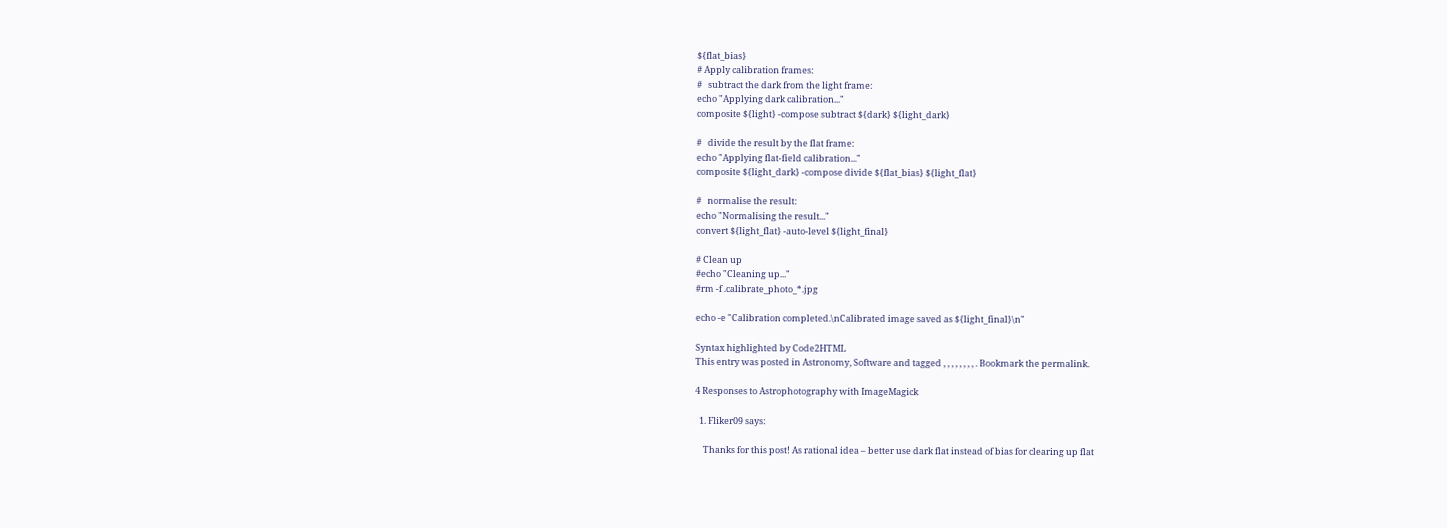${flat_bias}
# Apply calibration frames:
#   subtract the dark from the light frame:
echo "Applying dark calibration..."
composite ${light} -compose subtract ${dark} ${light_dark}

#   divide the result by the flat frame:
echo "Applying flat-field calibration..."
composite ${light_dark} -compose divide ${flat_bias} ${light_flat}

#   normalise the result:
echo "Normalising the result..."
convert ${light_flat} -auto-level ${light_final}

# Clean up
#echo "Cleaning up..."
#rm -f .calibrate_photo_*.jpg

echo -e "Calibration completed.\nCalibrated image saved as ${light_final}\n"

Syntax highlighted by Code2HTML
This entry was posted in Astronomy, Software and tagged , , , , , , , , . Bookmark the permalink.

4 Responses to Astrophotography with ImageMagick

  1. Fliker09 says:

    Thanks for this post! As rational idea – better use dark flat instead of bias for clearing up flat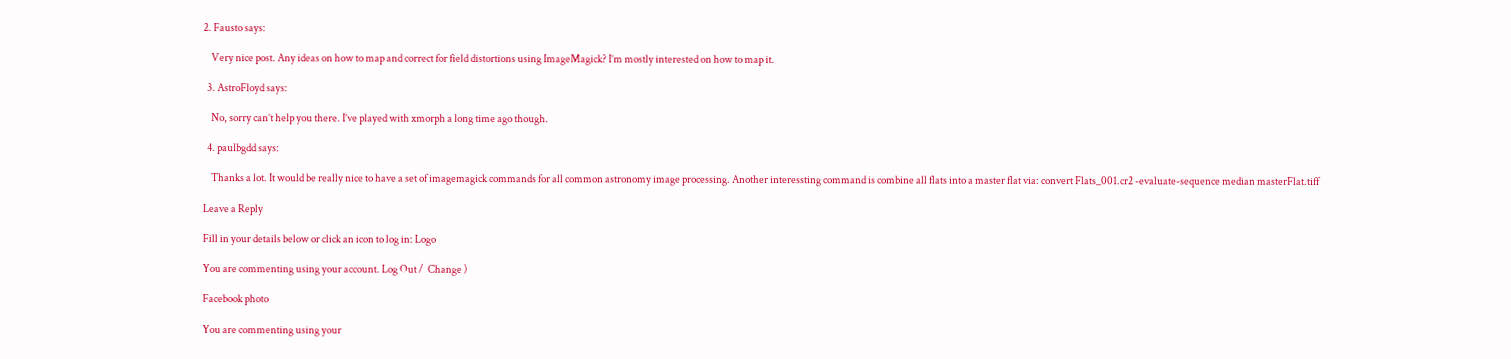2. Fausto says:

    Very nice post. Any ideas on how to map and correct for field distortions using ImageMagick? I’m mostly interested on how to map it.

  3. AstroFloyd says:

    No, sorry can’t help you there. I’ve played with xmorph a long time ago though.

  4. paulbgdd says:

    Thanks a lot. It would be really nice to have a set of imagemagick commands for all common astronomy image processing. Another interessting command is combine all flats into a master flat via: convert Flats_001.cr2 -evaluate-sequence median masterFlat.tiff

Leave a Reply

Fill in your details below or click an icon to log in: Logo

You are commenting using your account. Log Out /  Change )

Facebook photo

You are commenting using your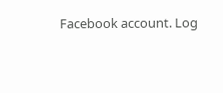Facebook account. Log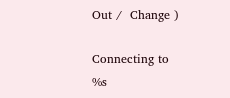Out /  Change )

Connecting to %s